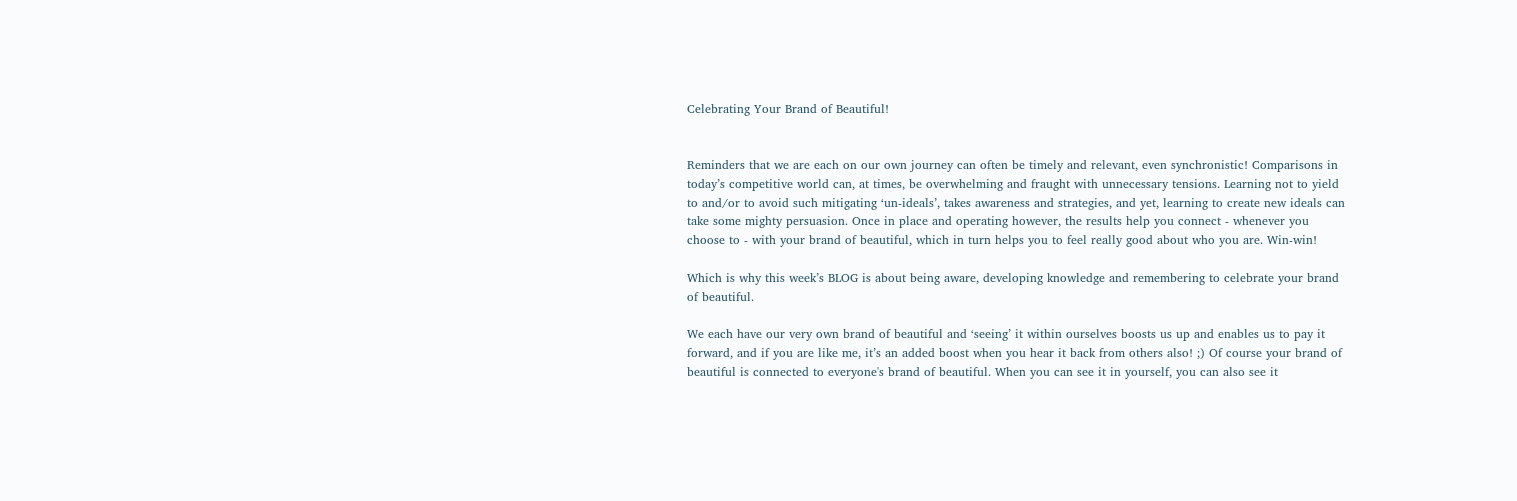Celebrating Your Brand of Beautiful!


Reminders that we are each on our own journey can often be timely and relevant, even synchronistic! Comparisons in today’s competitive world can, at times, be overwhelming and fraught with unnecessary tensions. Learning not to yield to and/or to avoid such mitigating ‘un-ideals’, takes awareness and strategies, and yet, learning to create new ideals can take some mighty persuasion. Once in place and operating however, the results help you connect - whenever you choose to - with your brand of beautiful, which in turn helps you to feel really good about who you are. Win-win!

Which is why this week’s BLOG is about being aware, developing knowledge and remembering to celebrate your brand of beautiful.

We each have our very own brand of beautiful and ‘seeing’ it within ourselves boosts us up and enables us to pay it forward, and if you are like me, it’s an added boost when you hear it back from others also! ;) Of course your brand of beautiful is connected to everyone's brand of beautiful. When you can see it in yourself, you can also see it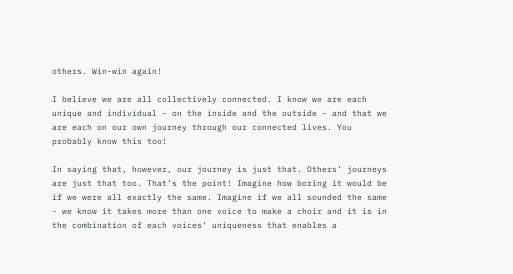others. Win-win again!

I believe we are all collectively connected. I know we are each unique and individual - on the inside and the outside - and that we are each on our own journey through our connected lives. You probably know this too!

In saying that, however, our journey is just that. Others’ journeys are just that too. That’s the point! Imagine how boring it would be if we were all exactly the same. Imagine if we all sounded the same - we know it takes more than one voice to make a choir and it is in the combination of each voices’ uniqueness that enables a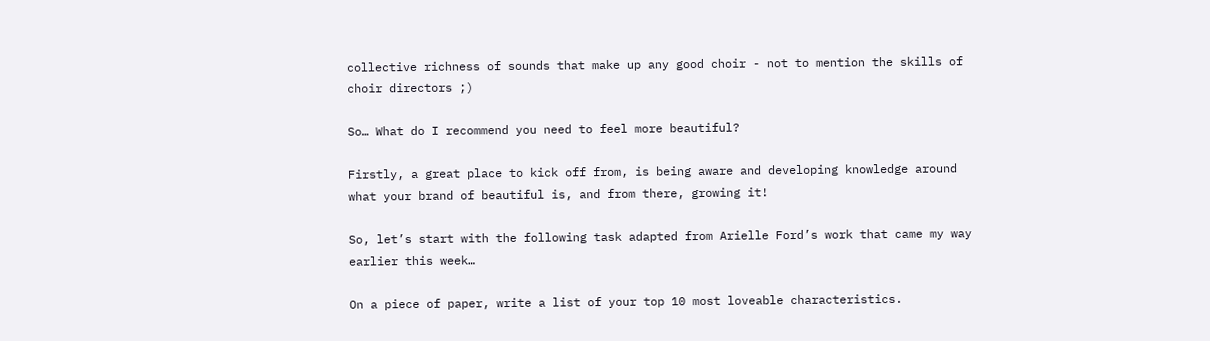collective richness of sounds that make up any good choir - not to mention the skills of choir directors ;)

So… What do I recommend you need to feel more beautiful?

Firstly, a great place to kick off from, is being aware and developing knowledge around what your brand of beautiful is, and from there, growing it!

So, let’s start with the following task adapted from Arielle Ford’s work that came my way earlier this week…

On a piece of paper, write a list of your top 10 most loveable characteristics.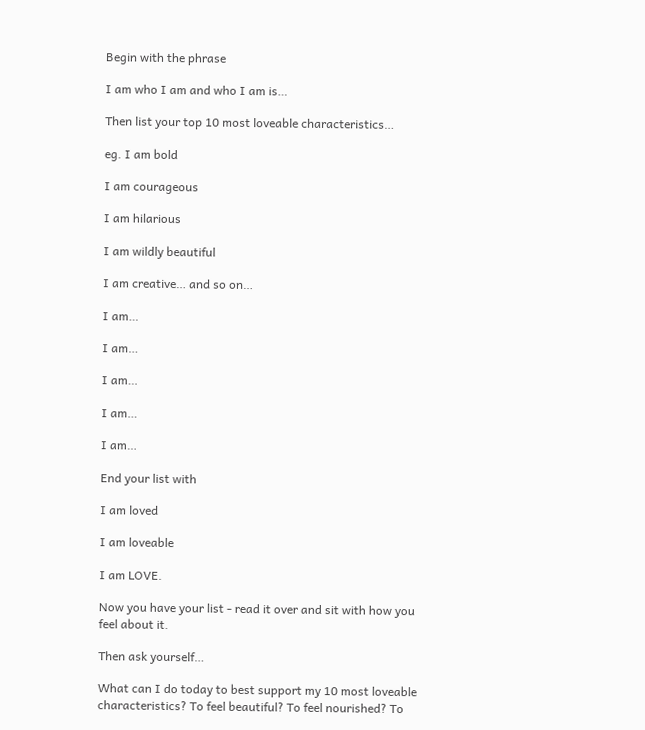Begin with the phrase

I am who I am and who I am is…

Then list your top 10 most loveable characteristics…

eg. I am bold

I am courageous

I am hilarious

I am wildly beautiful

I am creative… and so on…

I am…

I am…

I am…

I am…

I am…

End your list with

I am loved

I am loveable

I am LOVE.

Now you have your list - read it over and sit with how you feel about it.

Then ask yourself…

What can I do today to best support my 10 most loveable characteristics? To feel beautiful? To feel nourished? To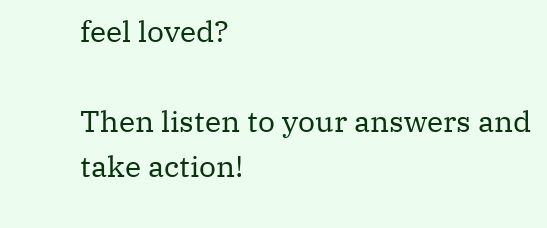feel loved?

Then listen to your answers and take action!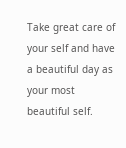Take great care of your self and have a beautiful day as your most beautiful self.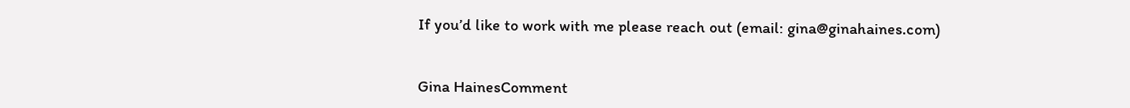If you’d like to work with me please reach out (email: gina@ginahaines.com)


Gina HainesComment